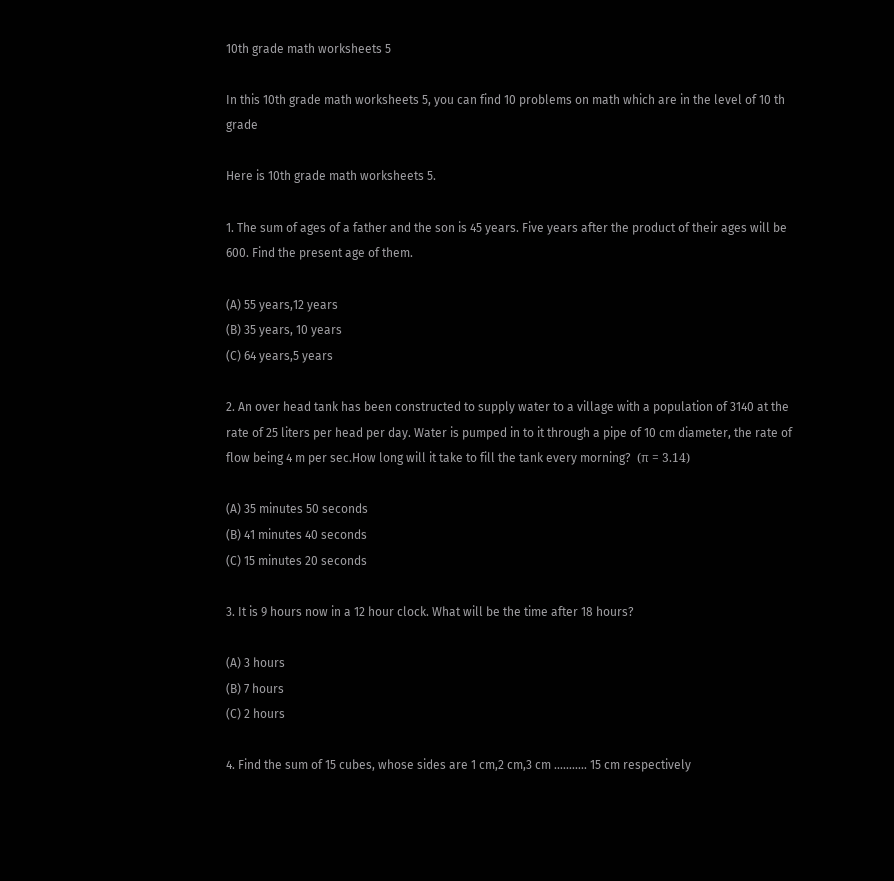10th grade math worksheets 5

In this 10th grade math worksheets 5, you can find 10 problems on math which are in the level of 10 th grade

Here is 10th grade math worksheets 5.

1. The sum of ages of a father and the son is 45 years. Five years after the product of their ages will be 600. Find the present age of them.

(A) 55 years,12 years
(B) 35 years, 10 years
(C) 64 years,5 years

2. An over head tank has been constructed to supply water to a village with a population of 3140 at the rate of 25 liters per head per day. Water is pumped in to it through a pipe of 10 cm diameter, the rate of flow being 4 m per sec.How long will it take to fill the tank every morning?  (π = 3.14)

(A) 35 minutes 50 seconds
(B) 41 minutes 40 seconds
(C) 15 minutes 20 seconds

3. It is 9 hours now in a 12 hour clock. What will be the time after 18 hours?

(A) 3 hours
(B) 7 hours
(C) 2 hours

4. Find the sum of 15 cubes, whose sides are 1 cm,2 cm,3 cm ........... 15 cm respectively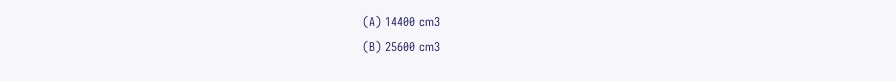(A) 14400 cm3
(B) 25600 cm3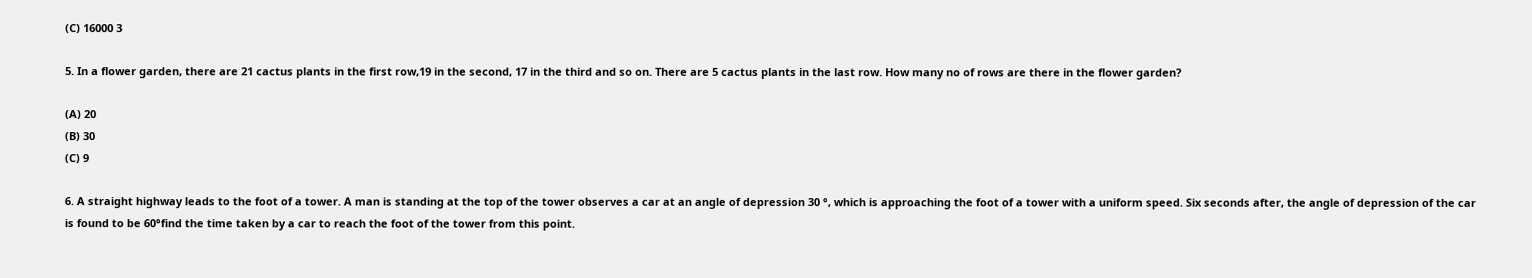(C) 16000 3

5. In a flower garden, there are 21 cactus plants in the first row,19 in the second, 17 in the third and so on. There are 5 cactus plants in the last row. How many no of rows are there in the flower garden?

(A) 20
(B) 30
(C) 9

6. A straight highway leads to the foot of a tower. A man is standing at the top of the tower observes a car at an angle of depression 30 °, which is approaching the foot of a tower with a uniform speed. Six seconds after, the angle of depression of the car is found to be 60°find the time taken by a car to reach the foot of the tower from this point.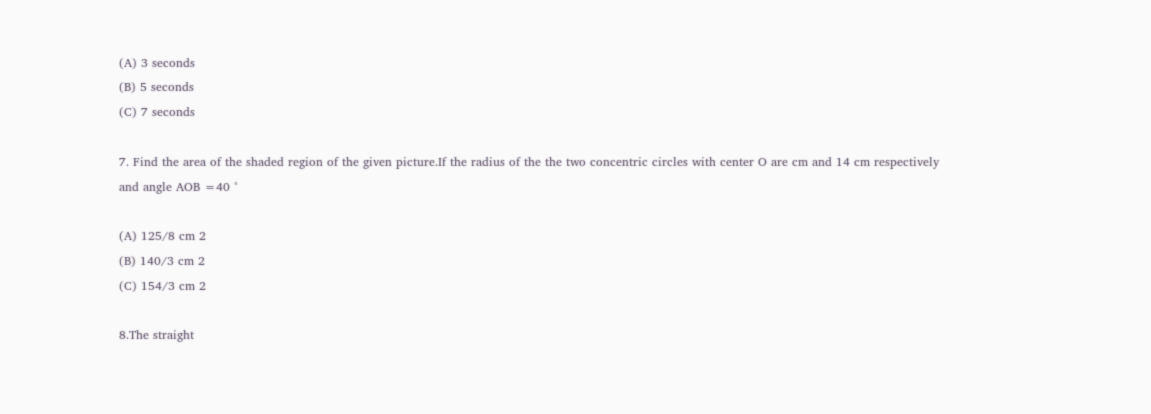(A) 3 seconds
(B) 5 seconds
(C) 7 seconds

7. Find the area of the shaded region of the given picture.If the radius of the the two concentric circles with center O are cm and 14 cm respectively and angle AOB =40 °

(A) 125/8 cm 2
(B) 140/3 cm 2
(C) 154/3 cm 2

8.The straight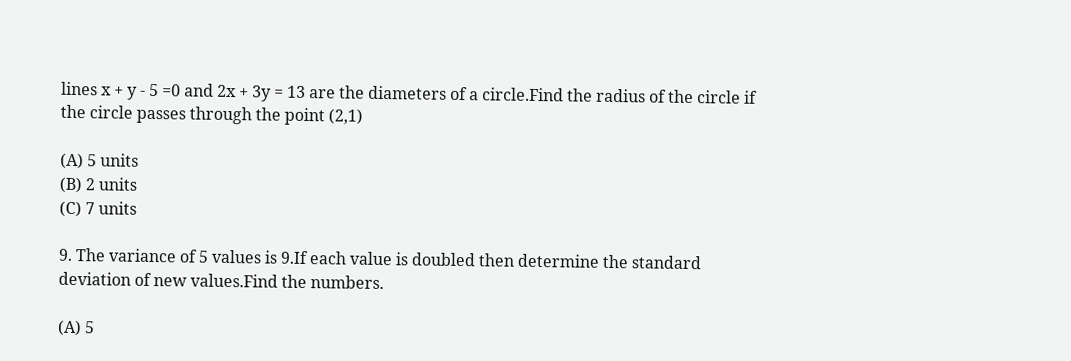lines x + y - 5 =0 and 2x + 3y = 13 are the diameters of a circle.Find the radius of the circle if the circle passes through the point (2,1)

(A) 5 units
(B) 2 units
(C) 7 units

9. The variance of 5 values is 9.If each value is doubled then determine the standard deviation of new values.Find the numbers.

(A) 5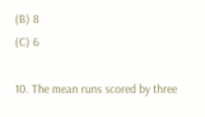(B) 8
(C) 6

10. The mean runs scored by three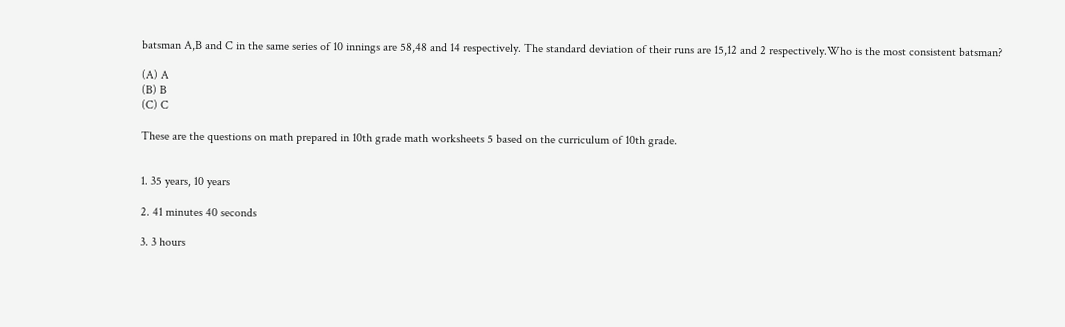batsman A,B and C in the same series of 10 innings are 58,48 and 14 respectively. The standard deviation of their runs are 15,12 and 2 respectively.Who is the most consistent batsman?

(A) A
(B) B
(C) C

These are the questions on math prepared in 10th grade math worksheets 5 based on the curriculum of 10th grade.


1. 35 years, 10 years

2. 41 minutes 40 seconds

3. 3 hours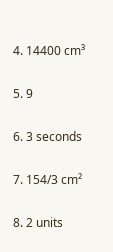4. 14400 cm³

5. 9

6. 3 seconds

7. 154/3 cm²

8. 2 units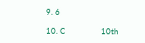9. 6

10. C                  10th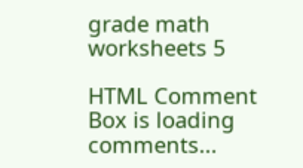grade math worksheets 5

HTML Comment Box is loading comments...